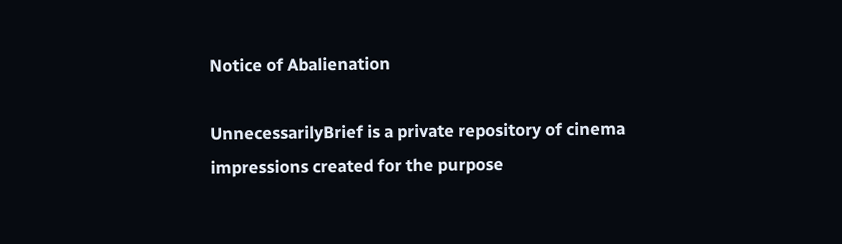Notice of Abalienation

UnnecessarilyBrief is a private repository of cinema impressions created for the purpose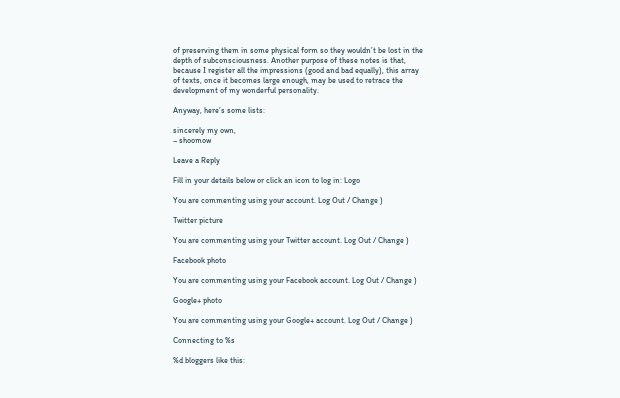of preserving them in some physical form so they wouldn’t be lost in the depth of subconsciousness. Another purpose of these notes is that, because I register all the impressions (good and bad equally), this array of texts, once it becomes large enough, may be used to retrace the development of my wonderful personality.

Anyway, here’s some lists:

sincerely my own,
– shoomow

Leave a Reply

Fill in your details below or click an icon to log in: Logo

You are commenting using your account. Log Out / Change )

Twitter picture

You are commenting using your Twitter account. Log Out / Change )

Facebook photo

You are commenting using your Facebook account. Log Out / Change )

Google+ photo

You are commenting using your Google+ account. Log Out / Change )

Connecting to %s

%d bloggers like this: